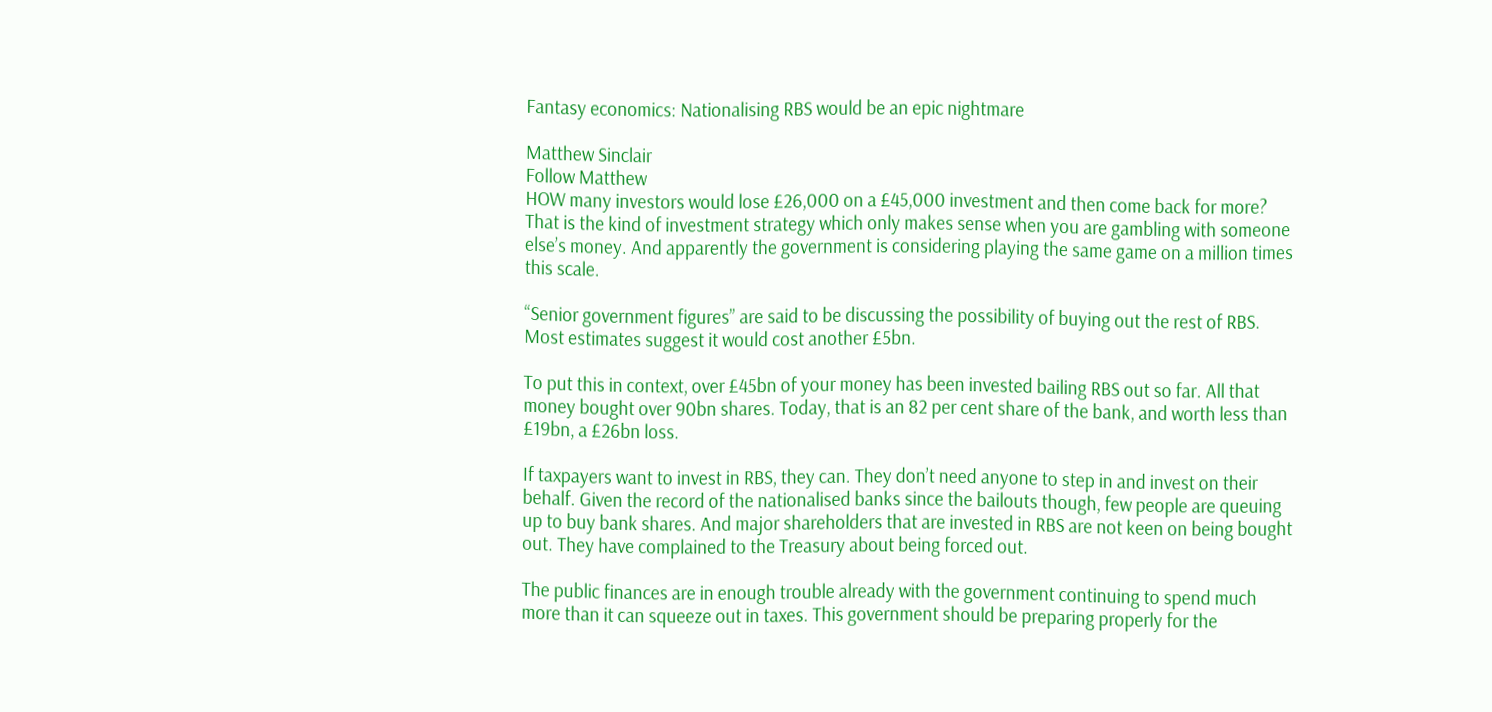Fantasy economics: Nationalising RBS would be an epic nightmare

Matthew Sinclair
Follow Matthew
HOW many investors would lose £26,000 on a £45,000 investment and then come back for more? That is the kind of investment strategy which only makes sense when you are gambling with someone else’s money. And apparently the government is considering playing the same game on a million times this scale.

“Senior government figures” are said to be discussing the possibility of buying out the rest of RBS. Most estimates suggest it would cost another £5bn.

To put this in context, over £45bn of your money has been invested bailing RBS out so far. All that money bought over 90bn shares. Today, that is an 82 per cent share of the bank, and worth less than £19bn, a £26bn loss.

If taxpayers want to invest in RBS, they can. They don’t need anyone to step in and invest on their behalf. Given the record of the nationalised banks since the bailouts though, few people are queuing up to buy bank shares. And major shareholders that are invested in RBS are not keen on being bought out. They have complained to the Treasury about being forced out.

The public finances are in enough trouble already with the government continuing to spend much more than it can squeeze out in taxes. This government should be preparing properly for the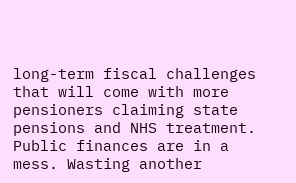long-term fiscal challenges that will come with more pensioners claiming state pensions and NHS treatment. Public finances are in a mess. Wasting another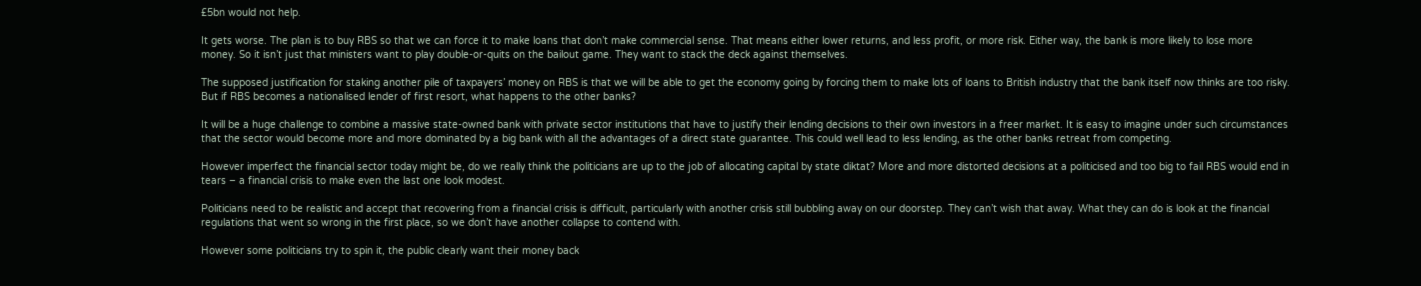£5bn would not help.

It gets worse. The plan is to buy RBS so that we can force it to make loans that don’t make commercial sense. That means either lower returns, and less profit, or more risk. Either way, the bank is more likely to lose more money. So it isn’t just that ministers want to play double-or-quits on the bailout game. They want to stack the deck against themselves.

The supposed justification for staking another pile of taxpayers’ money on RBS is that we will be able to get the economy going by forcing them to make lots of loans to British industry that the bank itself now thinks are too risky. But if RBS becomes a nationalised lender of first resort, what happens to the other banks?

It will be a huge challenge to combine a massive state-owned bank with private sector institutions that have to justify their lending decisions to their own investors in a freer market. It is easy to imagine under such circumstances that the sector would become more and more dominated by a big bank with all the advantages of a direct state guarantee. This could well lead to less lending, as the other banks retreat from competing.

However imperfect the financial sector today might be, do we really think the politicians are up to the job of allocating capital by state diktat? More and more distorted decisions at a politicised and too big to fail RBS would end in tears – a financial crisis to make even the last one look modest.

Politicians need to be realistic and accept that recovering from a financial crisis is difficult, particularly with another crisis still bubbling away on our doorstep. They can’t wish that away. What they can do is look at the financial regulations that went so wrong in the first place, so we don’t have another collapse to contend with.

However some politicians try to spin it, the public clearly want their money back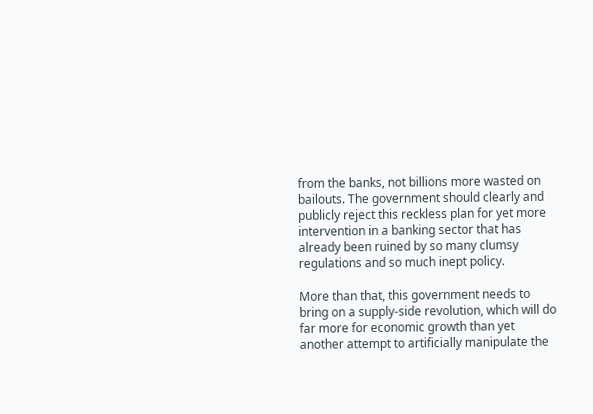from the banks, not billions more wasted on bailouts. The government should clearly and publicly reject this reckless plan for yet more intervention in a banking sector that has already been ruined by so many clumsy regulations and so much inept policy.

More than that, this government needs to bring on a supply-side revolution, which will do far more for economic growth than yet another attempt to artificially manipulate the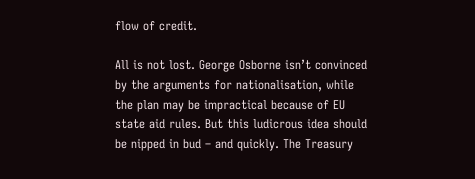flow of credit.

All is not lost. George Osborne isn’t convinced by the arguments for nationalisation, while the plan may be impractical because of EU state aid rules. But this ludicrous idea should be nipped in bud – and quickly. The Treasury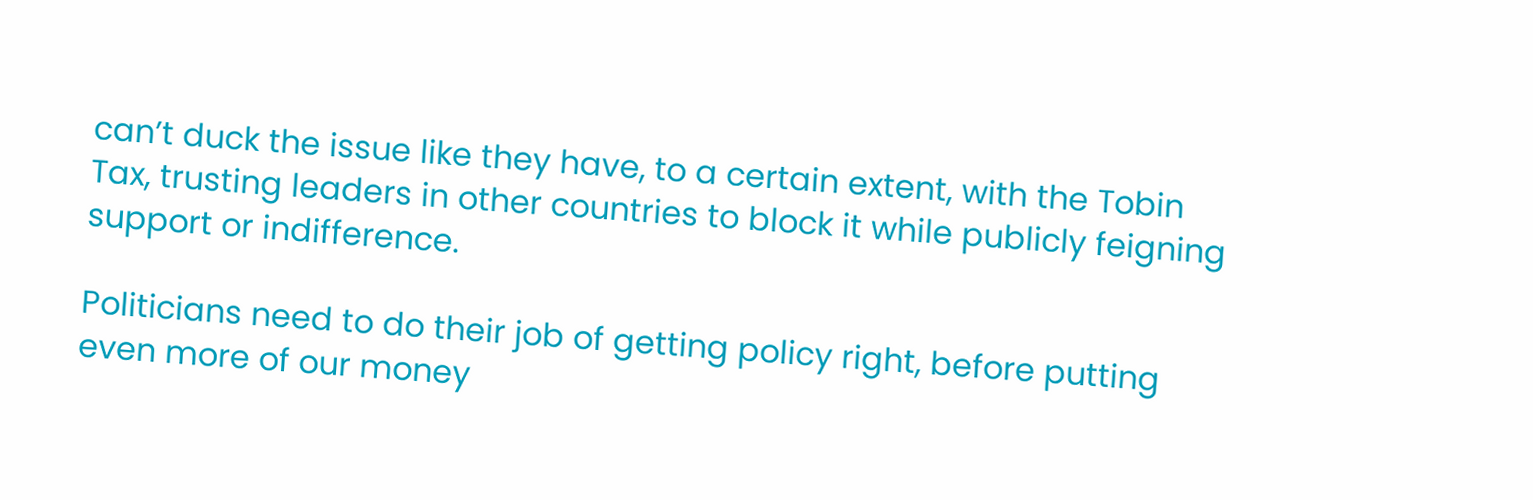can’t duck the issue like they have, to a certain extent, with the Tobin Tax, trusting leaders in other countries to block it while publicly feigning support or indifference.

Politicians need to do their job of getting policy right, before putting even more of our money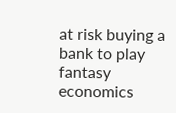at risk buying a bank to play fantasy economics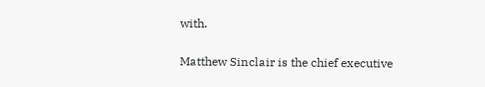with.

Matthew Sinclair is the chief executive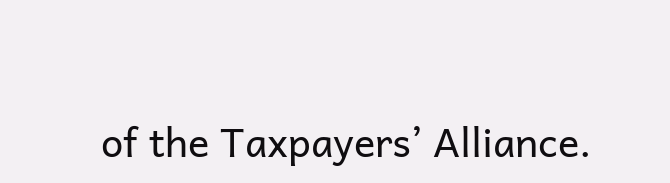of the Taxpayers’ Alliance.